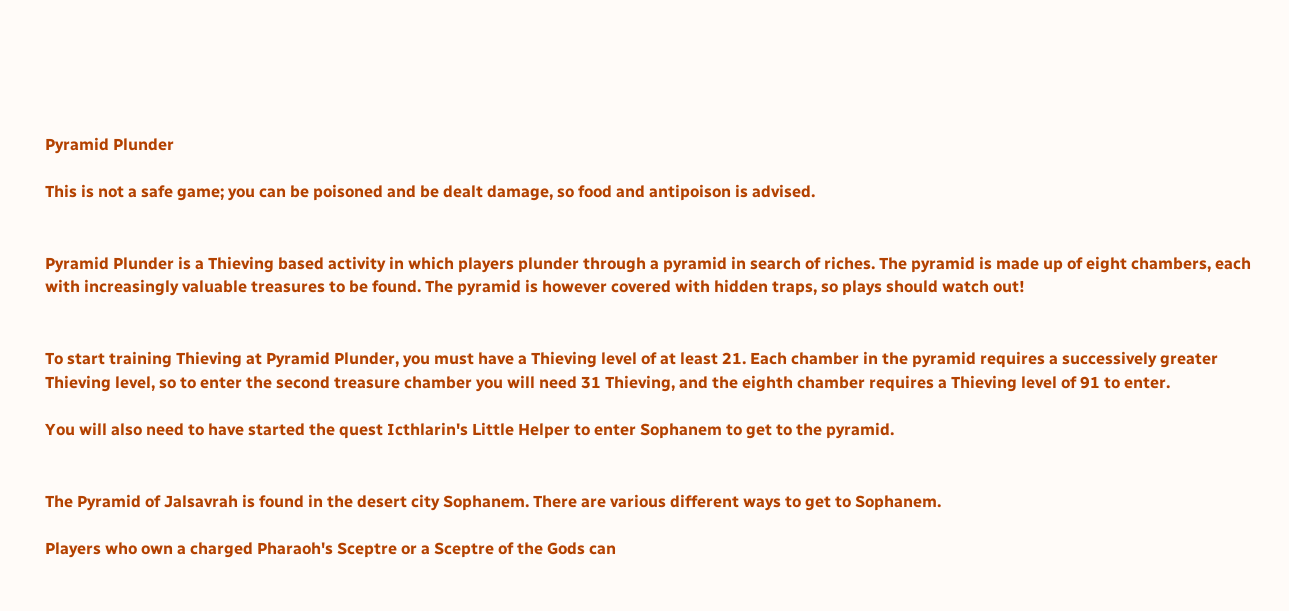Pyramid Plunder

This is not a safe game; you can be poisoned and be dealt damage, so food and antipoison is advised.


Pyramid Plunder is a Thieving based activity in which players plunder through a pyramid in search of riches. The pyramid is made up of eight chambers, each with increasingly valuable treasures to be found. The pyramid is however covered with hidden traps, so plays should watch out!


To start training Thieving at Pyramid Plunder, you must have a Thieving level of at least 21. Each chamber in the pyramid requires a successively greater Thieving level, so to enter the second treasure chamber you will need 31 Thieving, and the eighth chamber requires a Thieving level of 91 to enter.

You will also need to have started the quest Icthlarin's Little Helper to enter Sophanem to get to the pyramid.


The Pyramid of Jalsavrah is found in the desert city Sophanem. There are various different ways to get to Sophanem.

Players who own a charged Pharaoh's Sceptre or a Sceptre of the Gods can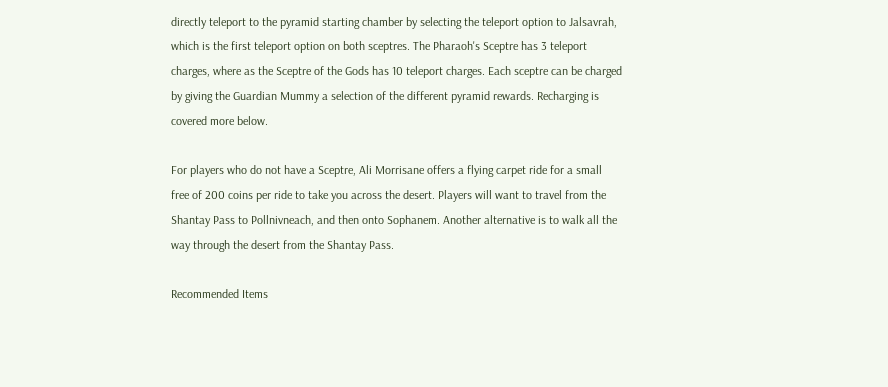directly teleport to the pyramid starting chamber by selecting the teleport option to Jalsavrah, which is the first teleport option on both sceptres. The Pharaoh's Sceptre has 3 teleport charges, where as the Sceptre of the Gods has 10 teleport charges. Each sceptre can be charged by giving the Guardian Mummy a selection of the different pyramid rewards. Recharging is covered more below.

For players who do not have a Sceptre, Ali Morrisane offers a flying carpet ride for a small free of 200 coins per ride to take you across the desert. Players will want to travel from the Shantay Pass to Pollnivneach, and then onto Sophanem. Another alternative is to walk all the way through the desert from the Shantay Pass.

Recommended Items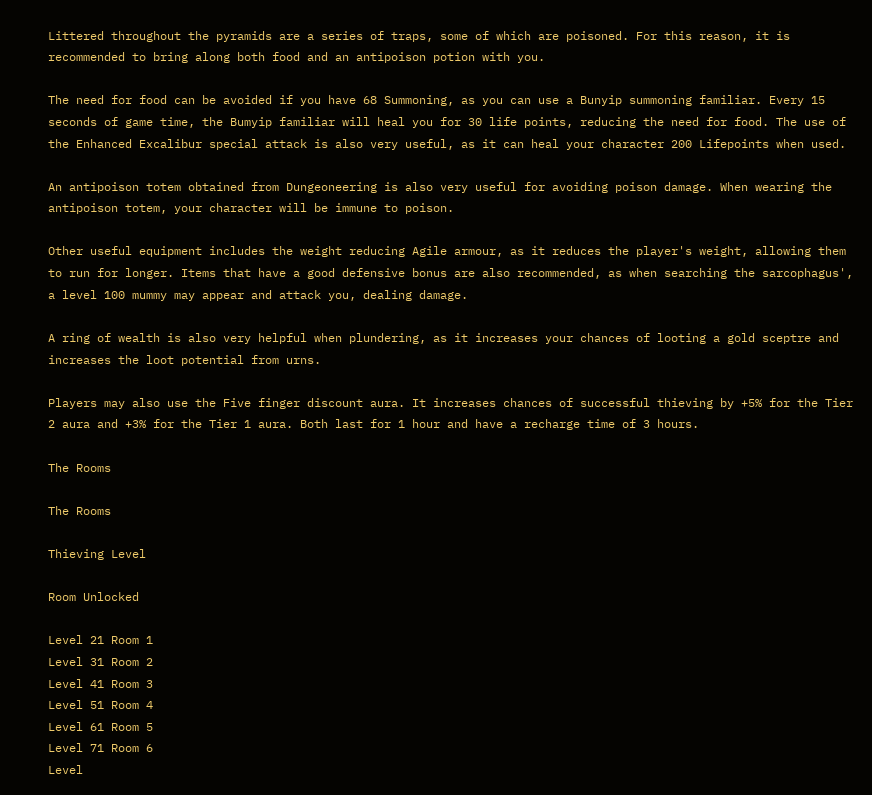Littered throughout the pyramids are a series of traps, some of which are poisoned. For this reason, it is recommended to bring along both food and an antipoison potion with you.

The need for food can be avoided if you have 68 Summoning, as you can use a Bunyip summoning familiar. Every 15 seconds of game time, the Bumyip familiar will heal you for 30 life points, reducing the need for food. The use of the Enhanced Excalibur special attack is also very useful, as it can heal your character 200 Lifepoints when used.

An antipoison totem obtained from Dungeoneering is also very useful for avoiding poison damage. When wearing the antipoison totem, your character will be immune to poison.

Other useful equipment includes the weight reducing Agile armour, as it reduces the player's weight, allowing them to run for longer. Items that have a good defensive bonus are also recommended, as when searching the sarcophagus', a level 100 mummy may appear and attack you, dealing damage.

A ring of wealth is also very helpful when plundering, as it increases your chances of looting a gold sceptre and increases the loot potential from urns.

Players may also use the Five finger discount aura. It increases chances of successful thieving by +5% for the Tier 2 aura and +3% for the Tier 1 aura. Both last for 1 hour and have a recharge time of 3 hours.

The Rooms

The Rooms

Thieving Level

Room Unlocked

Level 21 Room 1
Level 31 Room 2
Level 41 Room 3
Level 51 Room 4
Level 61 Room 5
Level 71 Room 6
Level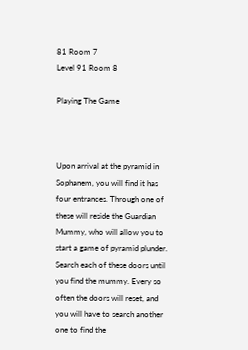81 Room 7
Level 91 Room 8

Playing The Game



Upon arrival at the pyramid in Sophanem, you will find it has four entrances. Through one of these will reside the Guardian Mummy, who will allow you to start a game of pyramid plunder. Search each of these doors until you find the mummy. Every so often the doors will reset, and you will have to search another one to find the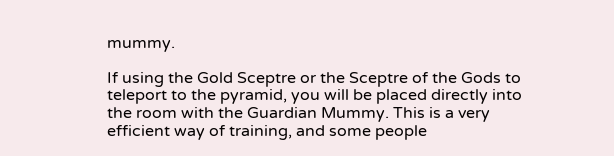mummy.

If using the Gold Sceptre or the Sceptre of the Gods to teleport to the pyramid, you will be placed directly into the room with the Guardian Mummy. This is a very efficient way of training, and some people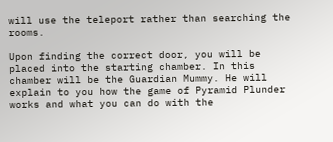will use the teleport rather than searching the rooms.

Upon finding the correct door, you will be placed into the starting chamber. In this chamber will be the Guardian Mummy. He will explain to you how the game of Pyramid Plunder works and what you can do with the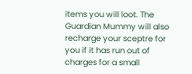items you will loot. The Guardian Mummy will also recharge your sceptre for you if it has run out of charges for a small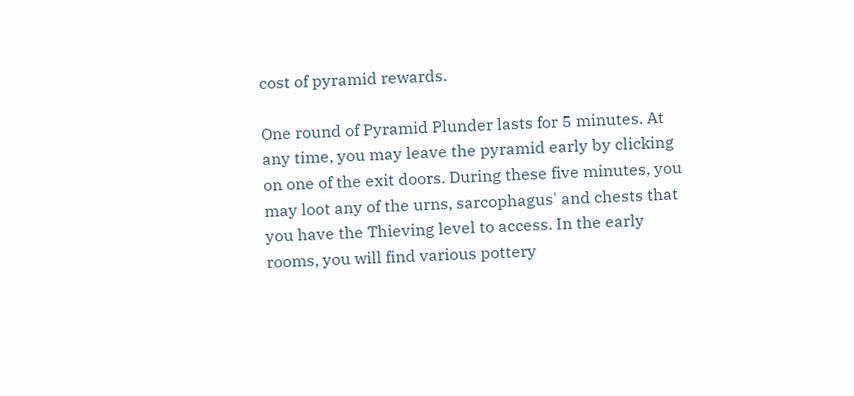cost of pyramid rewards.

One round of Pyramid Plunder lasts for 5 minutes. At any time, you may leave the pyramid early by clicking on one of the exit doors. During these five minutes, you may loot any of the urns, sarcophagus' and chests that you have the Thieving level to access. In the early rooms, you will find various pottery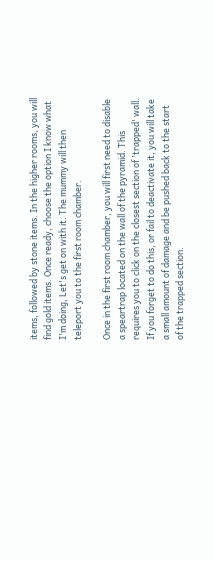items, followed by stone items. In the higher rooms, you will find gold items. Once ready, choose the option I know what I'm doing, Let's get on with it. The mummy will then teleport you to the first room chamber.

Once in the first room chamber, you will first need to disable a speartrap located on the wall of the pyramid. This requires you to click on the closest section of 'trapped' wall. If you forget to do this, or fail to deactivate it, you will take a small amount of damage and be pushed back to the start of the trapped section.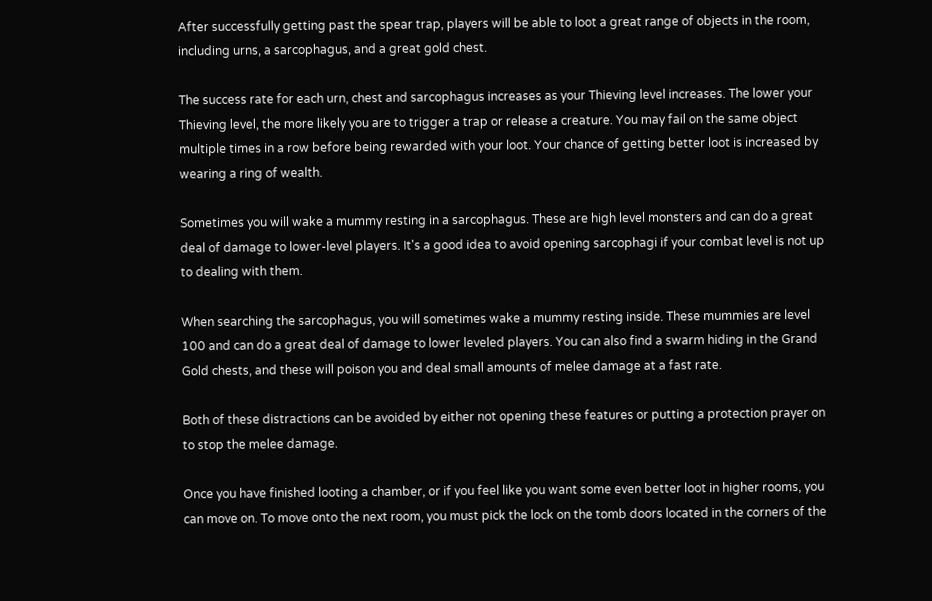After successfully getting past the spear trap, players will be able to loot a great range of objects in the room, including urns, a sarcophagus, and a great gold chest.

The success rate for each urn, chest and sarcophagus increases as your Thieving level increases. The lower your Thieving level, the more likely you are to trigger a trap or release a creature. You may fail on the same object multiple times in a row before being rewarded with your loot. Your chance of getting better loot is increased by wearing a ring of wealth.

Sometimes you will wake a mummy resting in a sarcophagus. These are high level monsters and can do a great deal of damage to lower-level players. It's a good idea to avoid opening sarcophagi if your combat level is not up to dealing with them.

When searching the sarcophagus, you will sometimes wake a mummy resting inside. These mummies are level 100 and can do a great deal of damage to lower leveled players. You can also find a swarm hiding in the Grand Gold chests, and these will poison you and deal small amounts of melee damage at a fast rate.

Both of these distractions can be avoided by either not opening these features or putting a protection prayer on to stop the melee damage.

Once you have finished looting a chamber, or if you feel like you want some even better loot in higher rooms, you can move on. To move onto the next room, you must pick the lock on the tomb doors located in the corners of the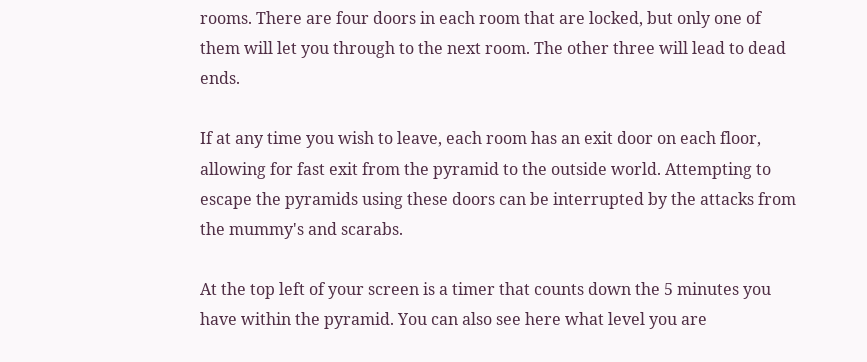rooms. There are four doors in each room that are locked, but only one of them will let you through to the next room. The other three will lead to dead ends.

If at any time you wish to leave, each room has an exit door on each floor, allowing for fast exit from the pyramid to the outside world. Attempting to escape the pyramids using these doors can be interrupted by the attacks from the mummy's and scarabs.

At the top left of your screen is a timer that counts down the 5 minutes you have within the pyramid. You can also see here what level you are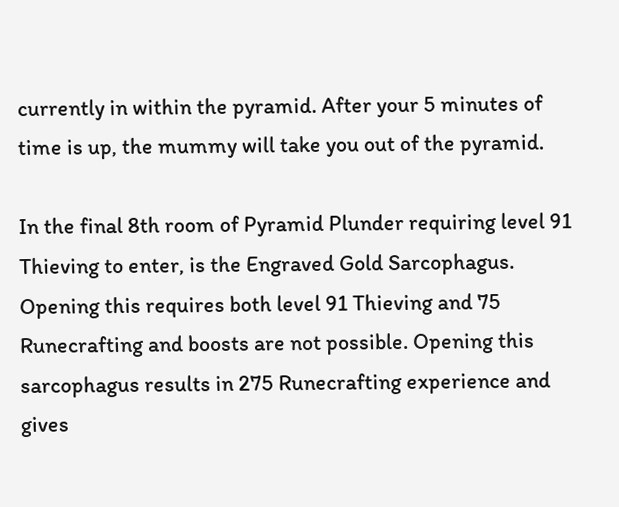currently in within the pyramid. After your 5 minutes of time is up, the mummy will take you out of the pyramid.

In the final 8th room of Pyramid Plunder requiring level 91 Thieving to enter, is the Engraved Gold Sarcophagus. Opening this requires both level 91 Thieving and 75 Runecrafting and boosts are not possible. Opening this sarcophagus results in 275 Runecrafting experience and gives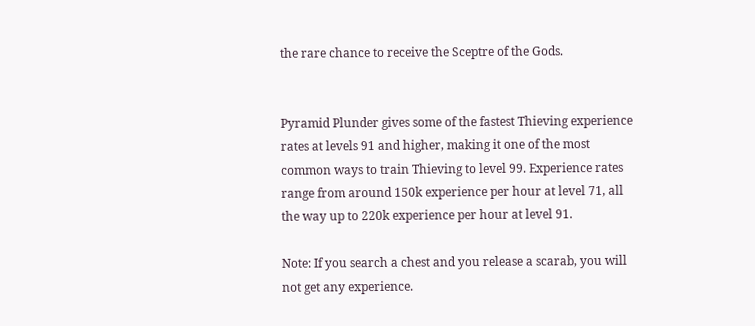the rare chance to receive the Sceptre of the Gods.


Pyramid Plunder gives some of the fastest Thieving experience rates at levels 91 and higher, making it one of the most common ways to train Thieving to level 99. Experience rates range from around 150k experience per hour at level 71, all the way up to 220k experience per hour at level 91.

Note: If you search a chest and you release a scarab, you will not get any experience.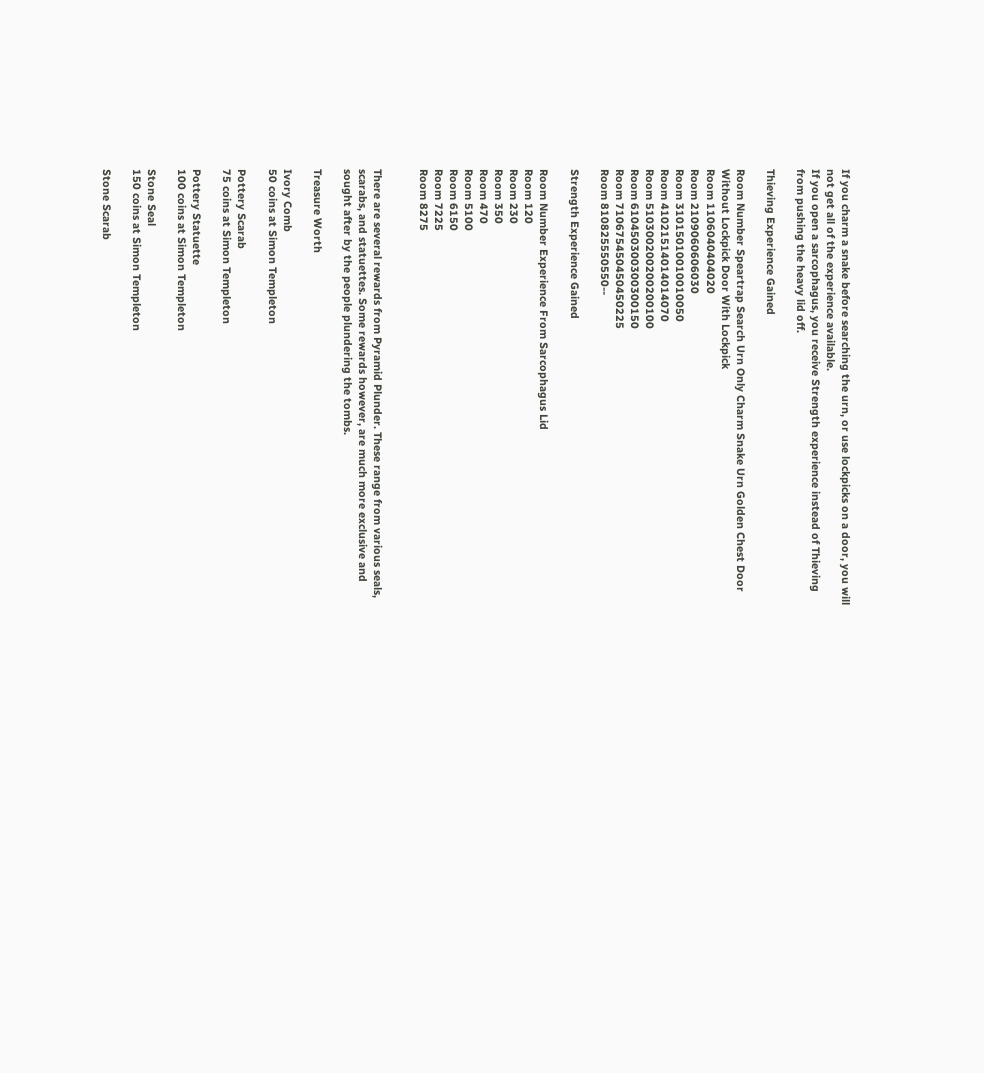If you charm a snake before searching the urn, or use lockpicks on a door, you will not get all of the experience available.
If you open a sarcophagus, you receive Strength experience instead of Thieving from pushing the heavy lid off.

Thieving Experience Gained

Room Number Speartrap Search Urn Only Charm Snake Urn Golden Chest Door Without Lockpick Door With Lockpick
Room 1106040404020
Room 2109060606030
Room 31015010010010050
Room 41021514014014070
Room 510300200200200100
Room 610450300300300150
Room 710675450450450225
Room 810825550550--

Strength Experience Gained

Room Number Experience From Sarcophagus Lid
Room 120
Room 230
Room 350
Room 470
Room 5100
Room 6150
Room 7225
Room 8275


There are several rewards from Pyramid Plunder. These range from various seals, scarabs, and statuettes. Some rewards however, are much more exclusive and sought after by the people plundering the tombs.

Treasure Worth

Ivory Comb
50 coins at Simon Templeton

Pottery Scarab
75 coins at Simon Templeton

Pottery Statuette
100 coins at Simon Templeton

Stone Seal
150 coins at Simon Templeton

Stone Scarab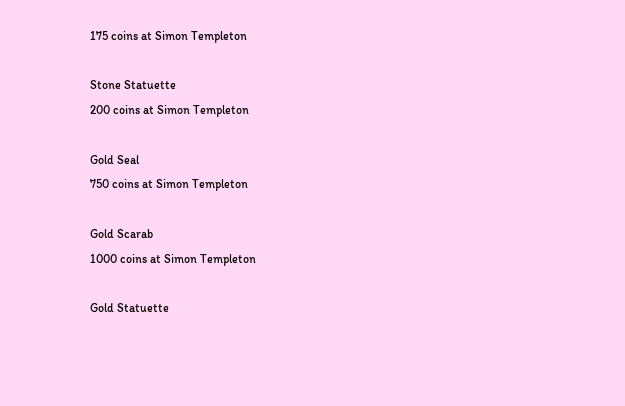175 coins at Simon Templeton

Stone Statuette
200 coins at Simon Templeton

Gold Seal
750 coins at Simon Templeton

Gold Scarab
1000 coins at Simon Templeton

Gold Statuette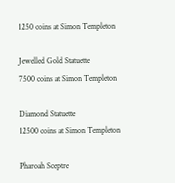1250 coins at Simon Templeton

Jewelled Gold Statuette
7500 coins at Simon Templeton

Diamond Statuette
12500 coins at Simon Templeton

Pharoah Sceptre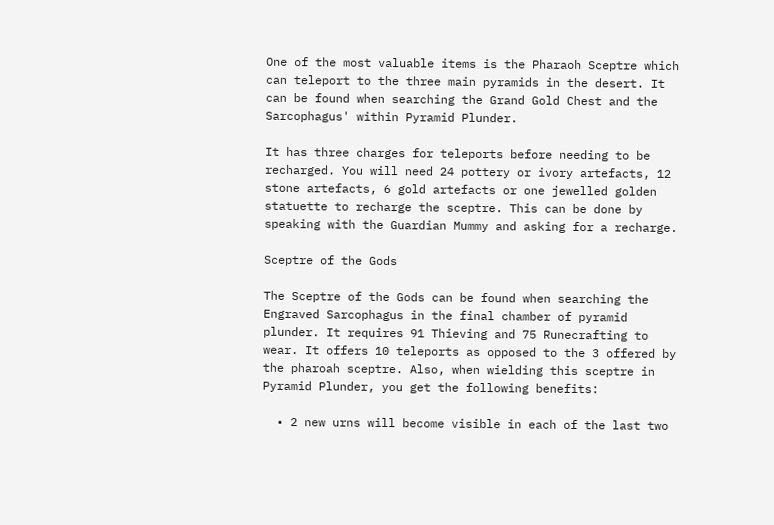One of the most valuable items is the Pharaoh Sceptre which can teleport to the three main pyramids in the desert. It can be found when searching the Grand Gold Chest and the Sarcophagus' within Pyramid Plunder.

It has three charges for teleports before needing to be recharged. You will need 24 pottery or ivory artefacts, 12 stone artefacts, 6 gold artefacts or one jewelled golden statuette to recharge the sceptre. This can be done by speaking with the Guardian Mummy and asking for a recharge.

Sceptre of the Gods

The Sceptre of the Gods can be found when searching the Engraved Sarcophagus in the final chamber of pyramid plunder. It requires 91 Thieving and 75 Runecrafting to wear. It offers 10 teleports as opposed to the 3 offered by the pharoah sceptre. Also, when wielding this sceptre in Pyramid Plunder, you get the following benefits:

  • 2 new urns will become visible in each of the last two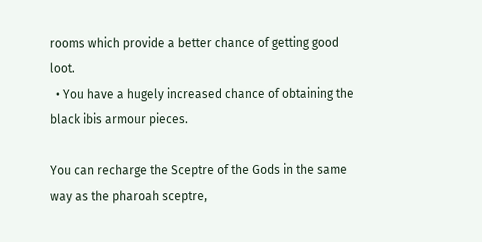rooms which provide a better chance of getting good loot.
  • You have a hugely increased chance of obtaining the black ibis armour pieces.

You can recharge the Sceptre of the Gods in the same way as the pharoah sceptre,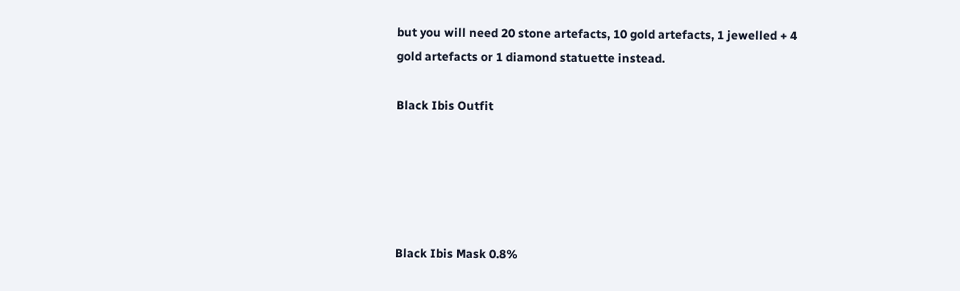but you will need 20 stone artefacts, 10 gold artefacts, 1 jewelled + 4 gold artefacts or 1 diamond statuette instead.

Black Ibis Outfit





Black Ibis Mask 0.8%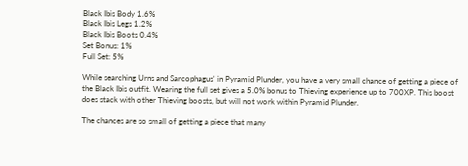Black Ibis Body 1.6%
Black Ibis Legs 1.2%
Black Ibis Boots 0.4%
Set Bonus: 1%
Full Set: 5%

While searching Urns and Sarcophagus' in Pyramid Plunder, you have a very small chance of getting a piece of the Black Ibis outfit. Wearing the full set gives a 5.0% bonus to Thieving experience up to 700XP. This boost does stack with other Thieving boosts, but will not work within Pyramid Plunder.

The chances are so small of getting a piece that many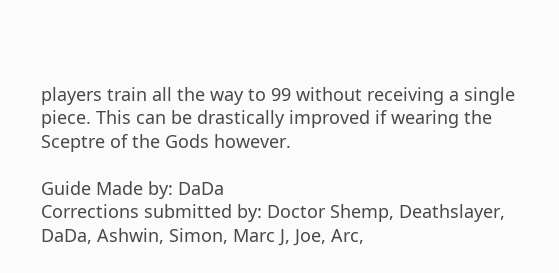players train all the way to 99 without receiving a single piece. This can be drastically improved if wearing the Sceptre of the Gods however.

Guide Made by: DaDa
Corrections submitted by: Doctor Shemp, Deathslayer, DaDa, Ashwin, Simon, Marc J, Joe, Arc,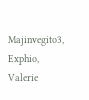Majinvegito3, Exphio, Valerie